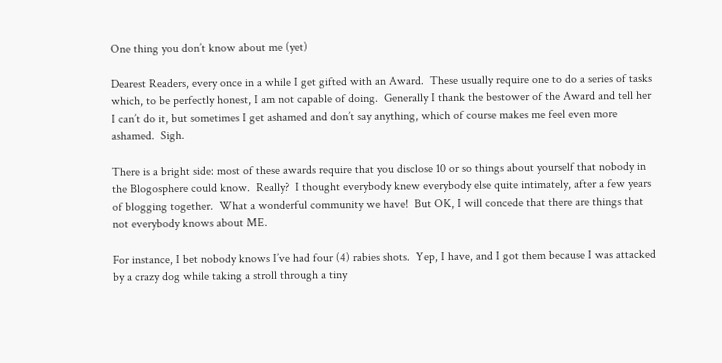One thing you don’t know about me (yet)

Dearest Readers, every once in a while I get gifted with an Award.  These usually require one to do a series of tasks which, to be perfectly honest, I am not capable of doing.  Generally I thank the bestower of the Award and tell her I can’t do it, but sometimes I get ashamed and don’t say anything, which of course makes me feel even more ashamed.  Sigh.

There is a bright side: most of these awards require that you disclose 10 or so things about yourself that nobody in the Blogosphere could know.  Really?  I thought everybody knew everybody else quite intimately, after a few years of blogging together.  What a wonderful community we have!  But OK, I will concede that there are things that not everybody knows about ME.

For instance, I bet nobody knows I’ve had four (4) rabies shots.  Yep, I have, and I got them because I was attacked by a crazy dog while taking a stroll through a tiny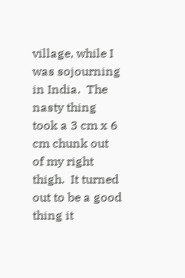village, while I was sojourning in India.  The nasty thing took a 3 cm x 6 cm chunk out of my right thigh.  It turned out to be a good thing it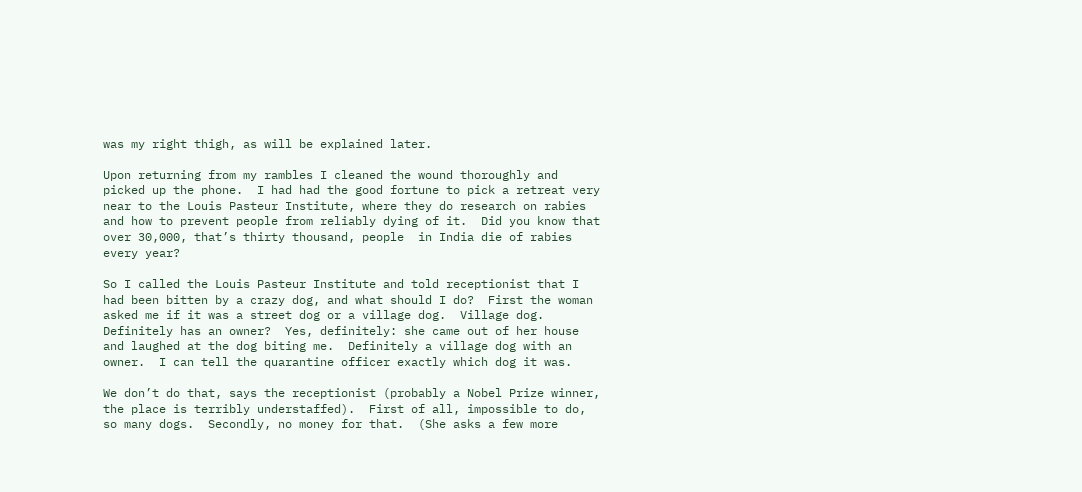was my right thigh, as will be explained later.

Upon returning from my rambles I cleaned the wound thoroughly and picked up the phone.  I had had the good fortune to pick a retreat very near to the Louis Pasteur Institute, where they do research on rabies and how to prevent people from reliably dying of it.  Did you know that over 30,000, that’s thirty thousand, people  in India die of rabies every year?

So I called the Louis Pasteur Institute and told receptionist that I had been bitten by a crazy dog, and what should I do?  First the woman asked me if it was a street dog or a village dog.  Village dog.  Definitely has an owner?  Yes, definitely: she came out of her house and laughed at the dog biting me.  Definitely a village dog with an owner.  I can tell the quarantine officer exactly which dog it was.

We don’t do that, says the receptionist (probably a Nobel Prize winner, the place is terribly understaffed).  First of all, impossible to do, so many dogs.  Secondly, no money for that.  (She asks a few more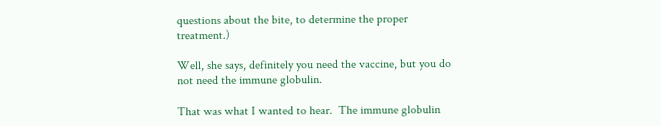questions about the bite, to determine the proper treatment.)

Well, she says, definitely you need the vaccine, but you do not need the immune globulin.

That was what I wanted to hear.  The immune globulin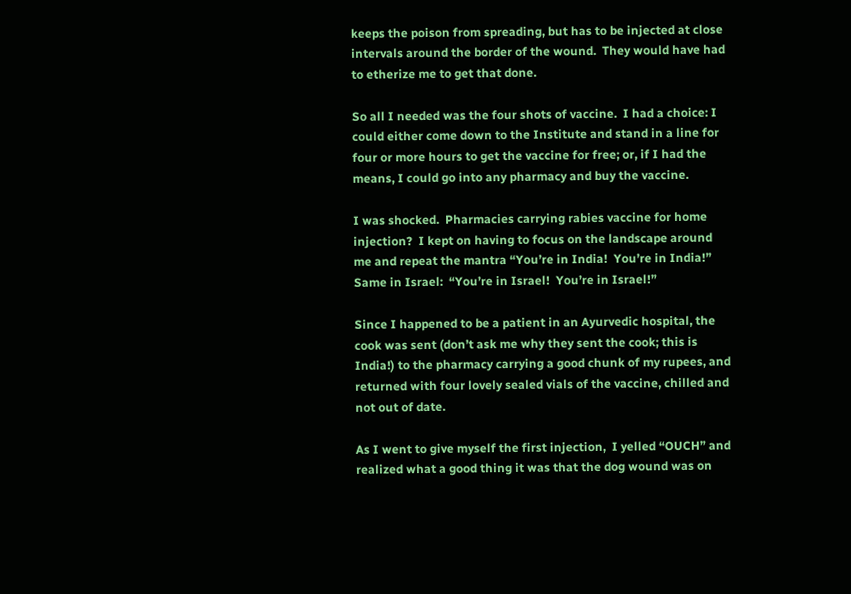keeps the poison from spreading, but has to be injected at close intervals around the border of the wound.  They would have had to etherize me to get that done.

So all I needed was the four shots of vaccine.  I had a choice: I could either come down to the Institute and stand in a line for four or more hours to get the vaccine for free; or, if I had the means, I could go into any pharmacy and buy the vaccine.

I was shocked.  Pharmacies carrying rabies vaccine for home injection?  I kept on having to focus on the landscape around me and repeat the mantra “You’re in India!  You’re in India!”  Same in Israel:  “You’re in Israel!  You’re in Israel!”

Since I happened to be a patient in an Ayurvedic hospital, the cook was sent (don’t ask me why they sent the cook; this is India!) to the pharmacy carrying a good chunk of my rupees, and returned with four lovely sealed vials of the vaccine, chilled and not out of date.

As I went to give myself the first injection,  I yelled “OUCH” and realized what a good thing it was that the dog wound was on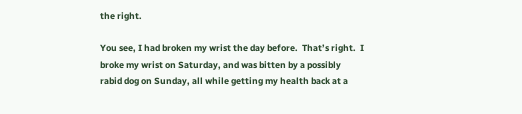the right.

You see, I had broken my wrist the day before.  That’s right.  I broke my wrist on Saturday, and was bitten by a possibly rabid dog on Sunday, all while getting my health back at a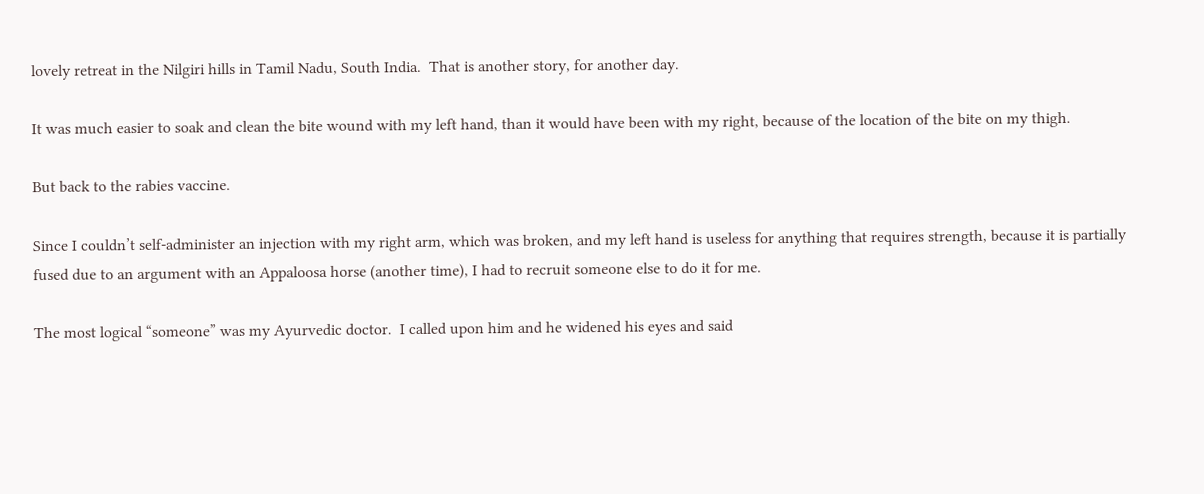lovely retreat in the Nilgiri hills in Tamil Nadu, South India.  That is another story, for another day.

It was much easier to soak and clean the bite wound with my left hand, than it would have been with my right, because of the location of the bite on my thigh.

But back to the rabies vaccine.

Since I couldn’t self-administer an injection with my right arm, which was broken, and my left hand is useless for anything that requires strength, because it is partially fused due to an argument with an Appaloosa horse (another time), I had to recruit someone else to do it for me.

The most logical “someone” was my Ayurvedic doctor.  I called upon him and he widened his eyes and said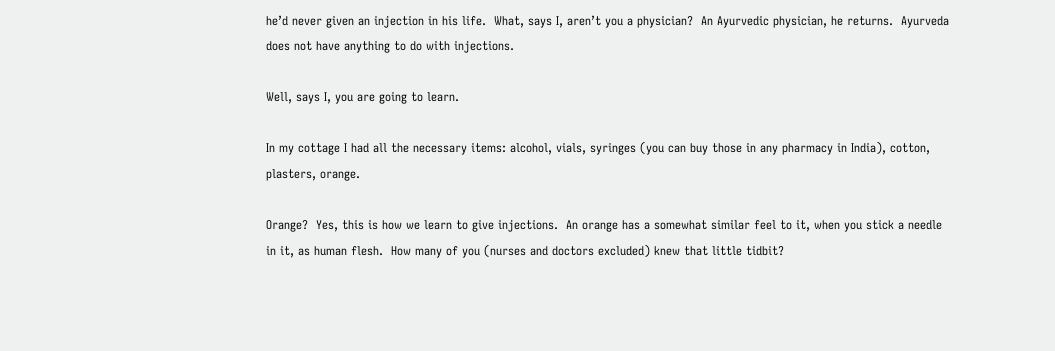he’d never given an injection in his life.  What, says I, aren’t you a physician?  An Ayurvedic physician, he returns.  Ayurveda does not have anything to do with injections.

Well, says I, you are going to learn.

In my cottage I had all the necessary items: alcohol, vials, syringes (you can buy those in any pharmacy in India), cotton, plasters, orange.

Orange?  Yes, this is how we learn to give injections.  An orange has a somewhat similar feel to it, when you stick a needle in it, as human flesh.  How many of you (nurses and doctors excluded) knew that little tidbit?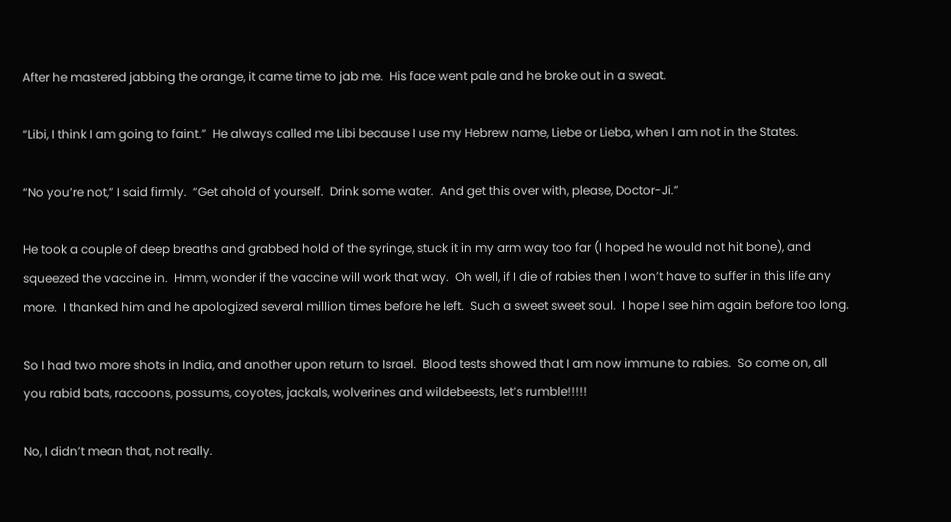After he mastered jabbing the orange, it came time to jab me.  His face went pale and he broke out in a sweat.

“Libi, I think I am going to faint.”  He always called me Libi because I use my Hebrew name, Liebe or Lieba, when I am not in the States.

“No you’re not,” I said firmly.  “Get ahold of yourself.  Drink some water.  And get this over with, please, Doctor-Ji.”

He took a couple of deep breaths and grabbed hold of the syringe, stuck it in my arm way too far (I hoped he would not hit bone), and squeezed the vaccine in.  Hmm, wonder if the vaccine will work that way.  Oh well, if I die of rabies then I won’t have to suffer in this life any more.  I thanked him and he apologized several million times before he left.  Such a sweet sweet soul.  I hope I see him again before too long.

So I had two more shots in India, and another upon return to Israel.  Blood tests showed that I am now immune to rabies.  So come on, all you rabid bats, raccoons, possums, coyotes, jackals, wolverines and wildebeests, let’s rumble!!!!!

No, I didn’t mean that, not really.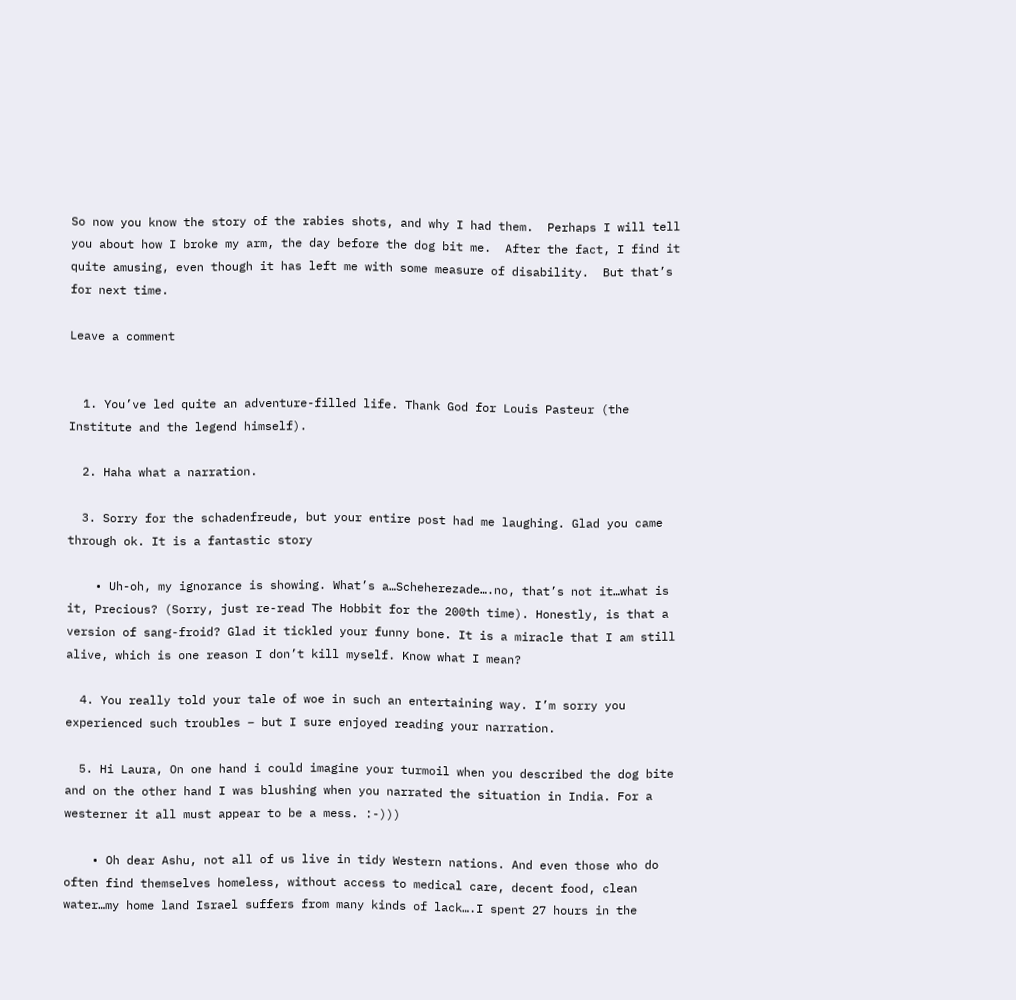So now you know the story of the rabies shots, and why I had them.  Perhaps I will tell you about how I broke my arm, the day before the dog bit me.  After the fact, I find it quite amusing, even though it has left me with some measure of disability.  But that’s for next time.

Leave a comment


  1. You’ve led quite an adventure-filled life. Thank God for Louis Pasteur (the Institute and the legend himself).

  2. Haha what a narration.

  3. Sorry for the schadenfreude, but your entire post had me laughing. Glad you came through ok. It is a fantastic story

    • Uh-oh, my ignorance is showing. What’s a…Scheherezade….no, that’s not it…what is it, Precious? (Sorry, just re-read The Hobbit for the 200th time). Honestly, is that a version of sang-froid? Glad it tickled your funny bone. It is a miracle that I am still alive, which is one reason I don’t kill myself. Know what I mean?

  4. You really told your tale of woe in such an entertaining way. I’m sorry you experienced such troubles – but I sure enjoyed reading your narration.

  5. Hi Laura, On one hand i could imagine your turmoil when you described the dog bite and on the other hand I was blushing when you narrated the situation in India. For a westerner it all must appear to be a mess. :-)))

    • Oh dear Ashu, not all of us live in tidy Western nations. And even those who do often find themselves homeless, without access to medical care, decent food, clean water…my home land Israel suffers from many kinds of lack….I spent 27 hours in the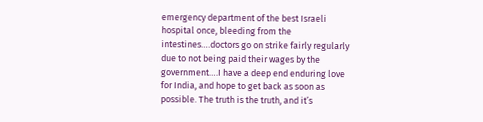emergency department of the best Israeli hospital once, bleeding from the intestines….doctors go on strike fairly regularly due to not being paid their wages by the government….I have a deep end enduring love for India, and hope to get back as soon as possible. The truth is the truth, and it’s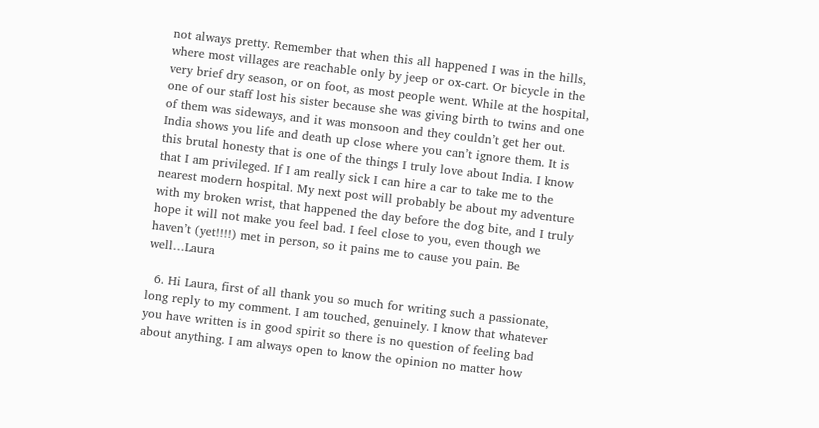not always pretty. Remember that when this all happened I was in the hills, where most villages are reachable only by jeep or ox-cart. Or bicycle in the very brief dry season, or on foot, as most people went. While at the hospital, one of our staff lost his sister because she was giving birth to twins and one of them was sideways, and it was monsoon and they couldn’t get her out. India shows you life and death up close where you can’t ignore them. It is this brutal honesty that is one of the things I truly love about India. I know that I am privileged. If I am really sick I can hire a car to take me to the nearest modern hospital. My next post will probably be about my adventure with my broken wrist, that happened the day before the dog bite, and I truly hope it will not make you feel bad. I feel close to you, even though we haven’t (yet!!!!) met in person, so it pains me to cause you pain. Be well…Laura

  6. Hi Laura, first of all thank you so much for writing such a passionate, long reply to my comment. I am touched, genuinely. I know that whatever you have written is in good spirit so there is no question of feeling bad about anything. I am always open to know the opinion no matter how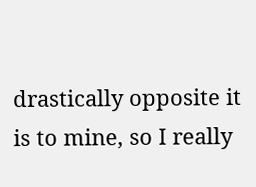drastically opposite it is to mine, so I really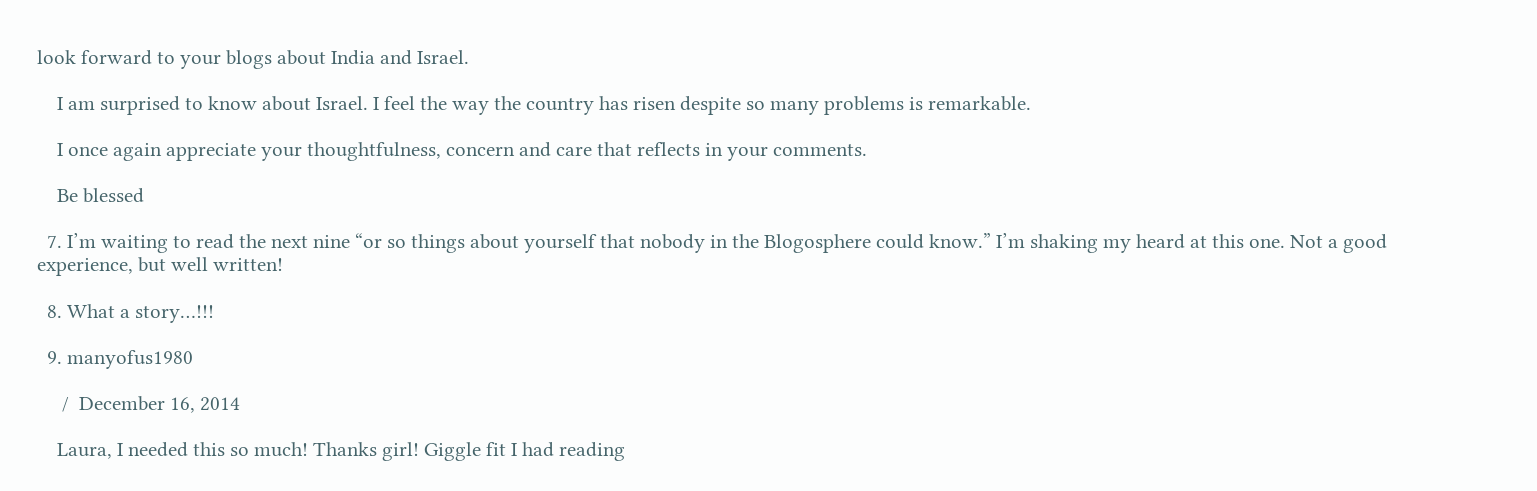look forward to your blogs about India and Israel.

    I am surprised to know about Israel. I feel the way the country has risen despite so many problems is remarkable.

    I once again appreciate your thoughtfulness, concern and care that reflects in your comments.

    Be blessed

  7. I’m waiting to read the next nine “or so things about yourself that nobody in the Blogosphere could know.” I’m shaking my heard at this one. Not a good experience, but well written!

  8. What a story…!!!

  9. manyofus1980

     /  December 16, 2014

    Laura, I needed this so much! Thanks girl! Giggle fit I had reading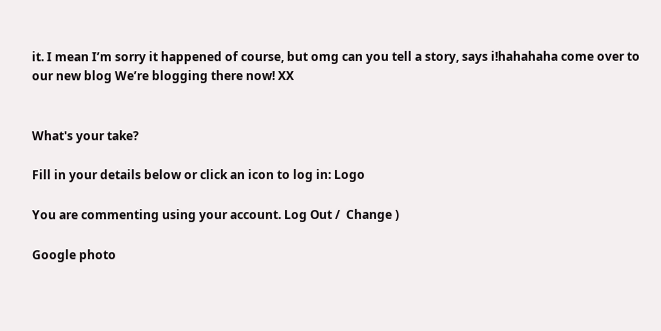it. I mean I’m sorry it happened of course, but omg can you tell a story, says i!hahahaha come over to our new blog We’re blogging there now! XX


What's your take?

Fill in your details below or click an icon to log in: Logo

You are commenting using your account. Log Out /  Change )

Google photo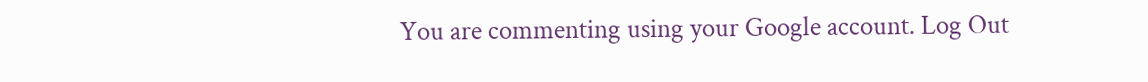You are commenting using your Google account. Log Out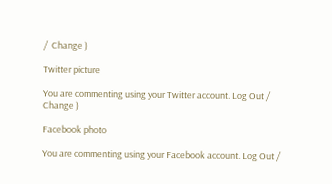/  Change )

Twitter picture

You are commenting using your Twitter account. Log Out /  Change )

Facebook photo

You are commenting using your Facebook account. Log Out /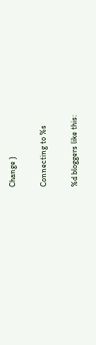Change )

Connecting to %s

%d bloggers like this: